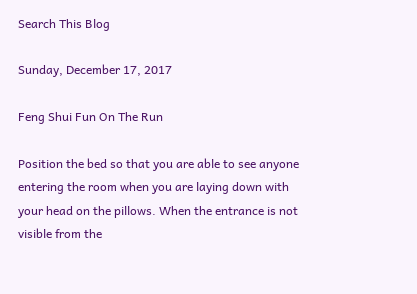Search This Blog

Sunday, December 17, 2017

Feng Shui Fun On The Run

Position the bed so that you are able to see anyone entering the room when you are laying down with your head on the pillows. When the entrance is not visible from the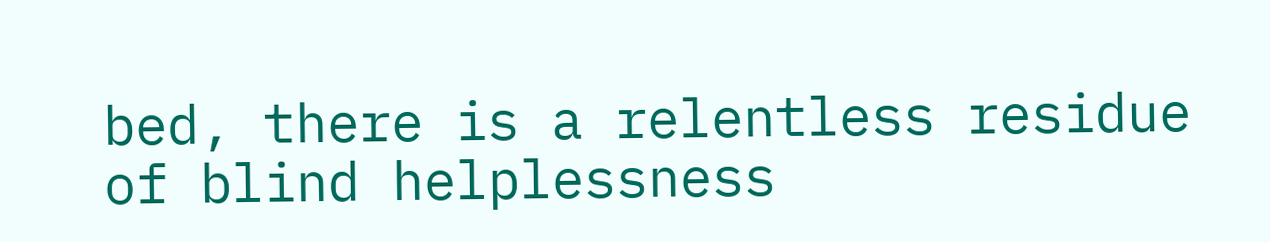bed, there is a relentless residue of blind helplessness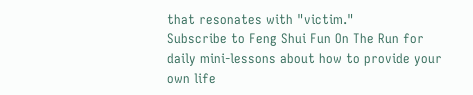that resonates with "victim."
Subscribe to Feng Shui Fun On The Run for daily mini-lessons about how to provide your own life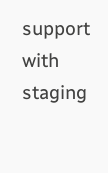support with staging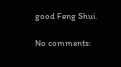good Feng Shui.

No comments: